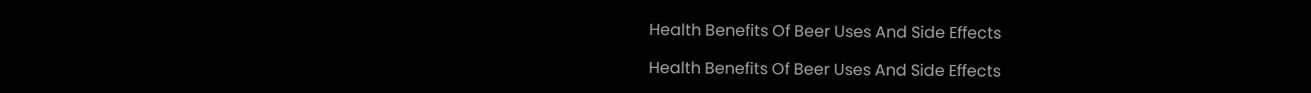Health Benefits Of Beer Uses And Side Effects

Health Benefits Of Beer Uses And Side Effects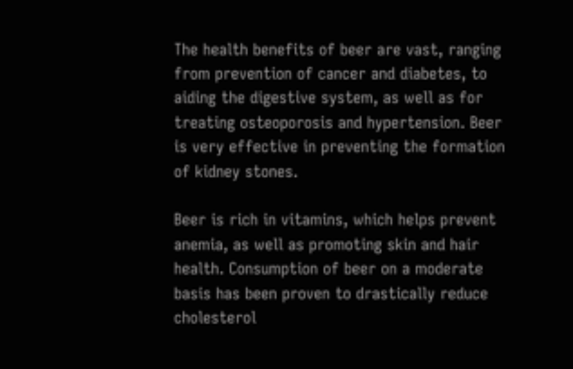The health benefits of beer are vast, ranging from prevention of cancer and diabetes, to aiding the digestive system, as well as for treating osteoporosis and hypertension. Beer is very effective in preventing the formation of kidney stones.

Beer is rich in vitamins, which helps prevent anemia, as well as promoting skin and hair health. Consumption of beer on a moderate basis has been proven to drastically reduce cholesterol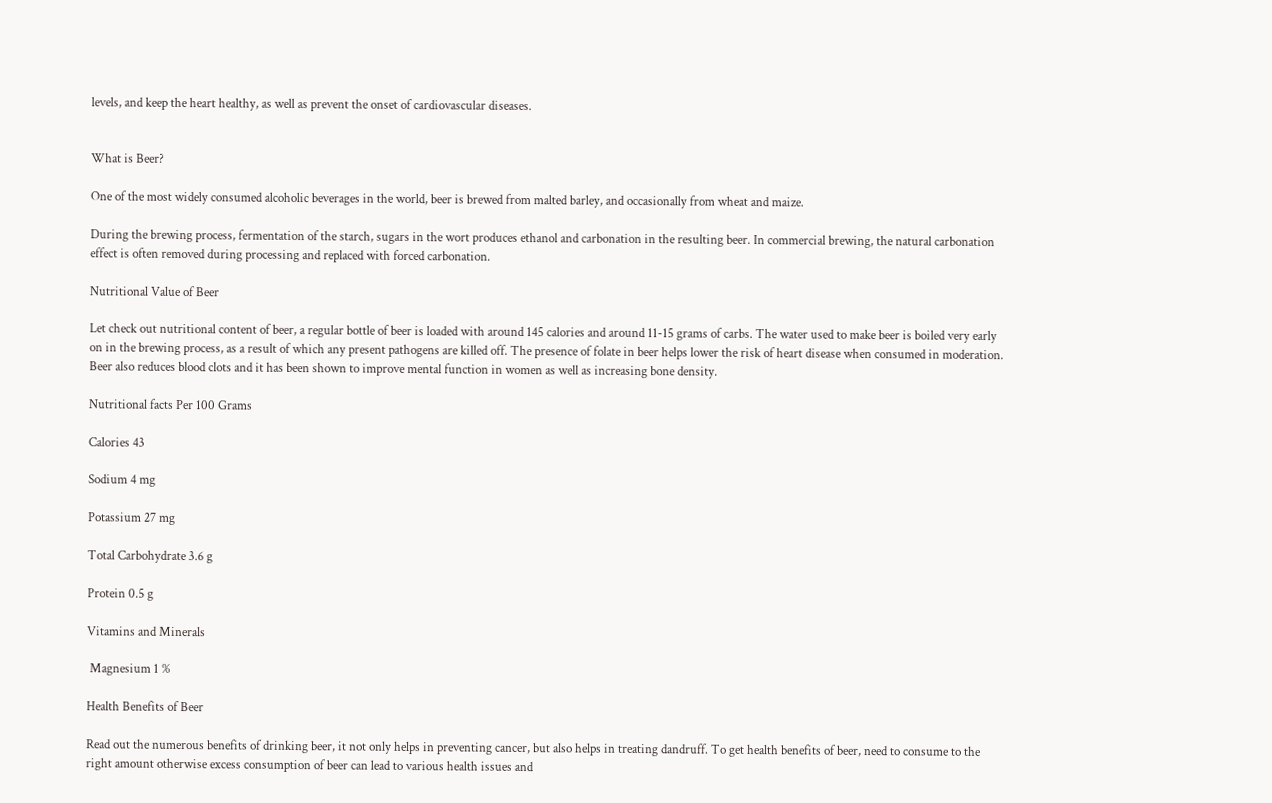levels, and keep the heart healthy, as well as prevent the onset of cardiovascular diseases.


What is Beer?

One of the most widely consumed alcoholic beverages in the world, beer is brewed from malted barley, and occasionally from wheat and maize.

During the brewing process, fermentation of the starch, sugars in the wort produces ethanol and carbonation in the resulting beer. In commercial brewing, the natural carbonation effect is often removed during processing and replaced with forced carbonation.

Nutritional Value of Beer

Let check out nutritional content of beer, a regular bottle of beer is loaded with around 145 calories and around 11-15 grams of carbs. The water used to make beer is boiled very early on in the brewing process, as a result of which any present pathogens are killed off. The presence of folate in beer helps lower the risk of heart disease when consumed in moderation. Beer also reduces blood clots and it has been shown to improve mental function in women as well as increasing bone density.

Nutritional facts Per 100 Grams

Calories 43

Sodium 4 mg

Potassium 27 mg

Total Carbohydrate 3.6 g

Protein 0.5 g

Vitamins and Minerals

 Magnesium 1 %

Health Benefits of Beer

Read out the numerous benefits of drinking beer, it not only helps in preventing cancer, but also helps in treating dandruff. To get health benefits of beer, need to consume to the right amount otherwise excess consumption of beer can lead to various health issues and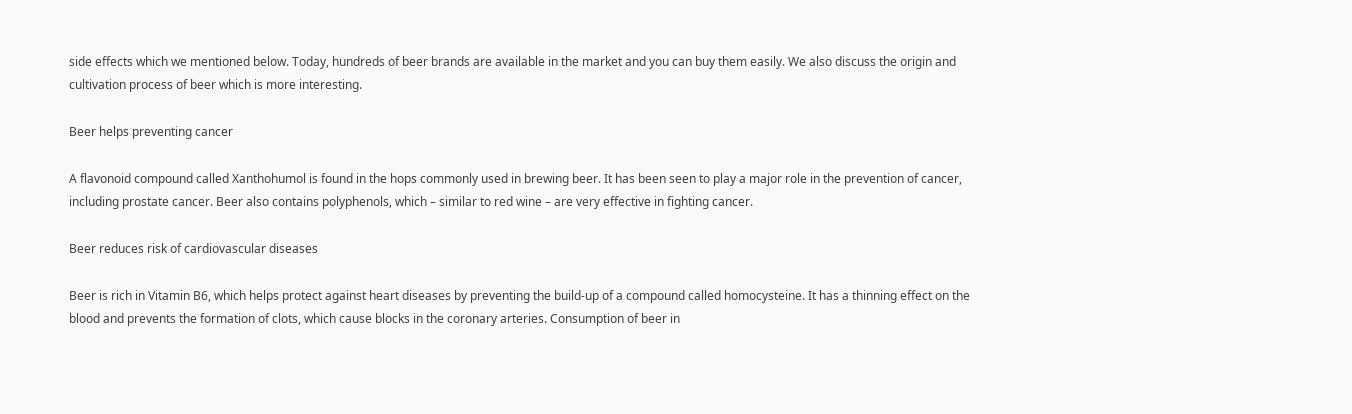side effects which we mentioned below. Today, hundreds of beer brands are available in the market and you can buy them easily. We also discuss the origin and cultivation process of beer which is more interesting.

Beer helps preventing cancer

A flavonoid compound called Xanthohumol is found in the hops commonly used in brewing beer. It has been seen to play a major role in the prevention of cancer, including prostate cancer. Beer also contains polyphenols, which – similar to red wine – are very effective in fighting cancer.

Beer reduces risk of cardiovascular diseases

Beer is rich in Vitamin B6, which helps protect against heart diseases by preventing the build-up of a compound called homocysteine. It has a thinning effect on the blood and prevents the formation of clots, which cause blocks in the coronary arteries. Consumption of beer in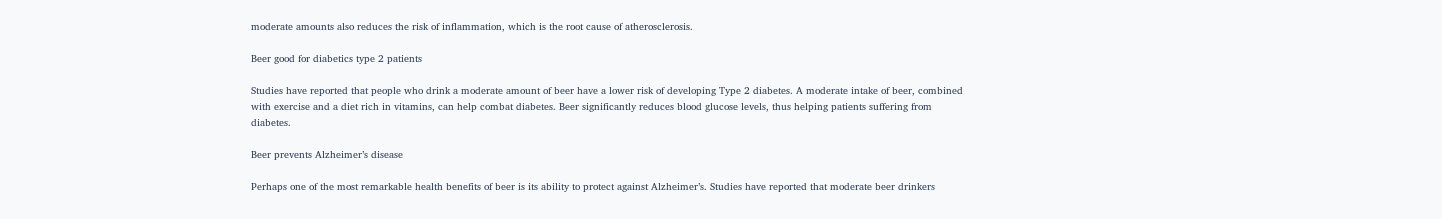moderate amounts also reduces the risk of inflammation, which is the root cause of atherosclerosis.

Beer good for diabetics type 2 patients

Studies have reported that people who drink a moderate amount of beer have a lower risk of developing Type 2 diabetes. A moderate intake of beer, combined with exercise and a diet rich in vitamins, can help combat diabetes. Beer significantly reduces blood glucose levels, thus helping patients suffering from diabetes.

Beer prevents Alzheimer’s disease

Perhaps one of the most remarkable health benefits of beer is its ability to protect against Alzheimer’s. Studies have reported that moderate beer drinkers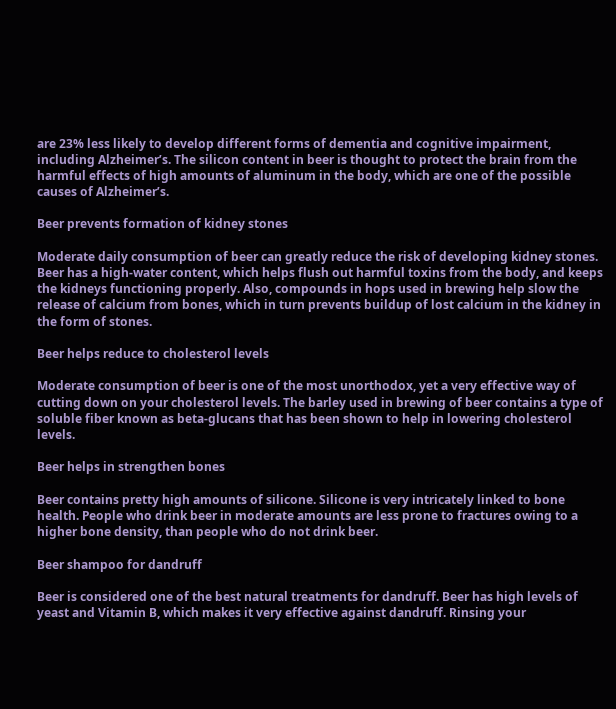are 23% less likely to develop different forms of dementia and cognitive impairment, including Alzheimer’s. The silicon content in beer is thought to protect the brain from the harmful effects of high amounts of aluminum in the body, which are one of the possible causes of Alzheimer’s.

Beer prevents formation of kidney stones

Moderate daily consumption of beer can greatly reduce the risk of developing kidney stones. Beer has a high-water content, which helps flush out harmful toxins from the body, and keeps the kidneys functioning properly. Also, compounds in hops used in brewing help slow the release of calcium from bones, which in turn prevents buildup of lost calcium in the kidney in the form of stones.

Beer helps reduce to cholesterol levels

Moderate consumption of beer is one of the most unorthodox, yet a very effective way of cutting down on your cholesterol levels. The barley used in brewing of beer contains a type of soluble fiber known as beta-glucans that has been shown to help in lowering cholesterol levels.

Beer helps in strengthen bones

Beer contains pretty high amounts of silicone. Silicone is very intricately linked to bone health. People who drink beer in moderate amounts are less prone to fractures owing to a higher bone density, than people who do not drink beer.

Beer shampoo for dandruff

Beer is considered one of the best natural treatments for dandruff. Beer has high levels of yeast and Vitamin B, which makes it very effective against dandruff. Rinsing your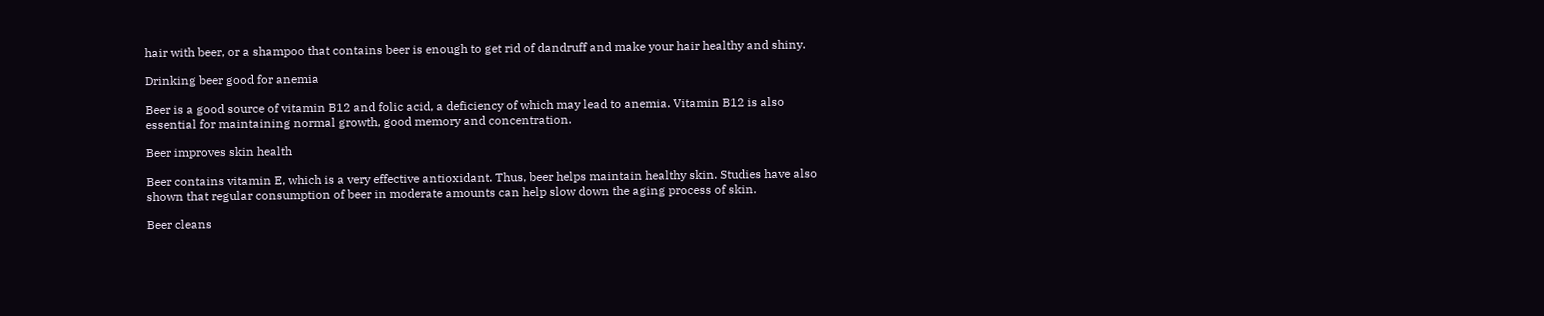hair with beer, or a shampoo that contains beer is enough to get rid of dandruff and make your hair healthy and shiny.

Drinking beer good for anemia

Beer is a good source of vitamin B12 and folic acid, a deficiency of which may lead to anemia. Vitamin B12 is also essential for maintaining normal growth, good memory and concentration.

Beer improves skin health

Beer contains vitamin E, which is a very effective antioxidant. Thus, beer helps maintain healthy skin. Studies have also shown that regular consumption of beer in moderate amounts can help slow down the aging process of skin.

Beer cleans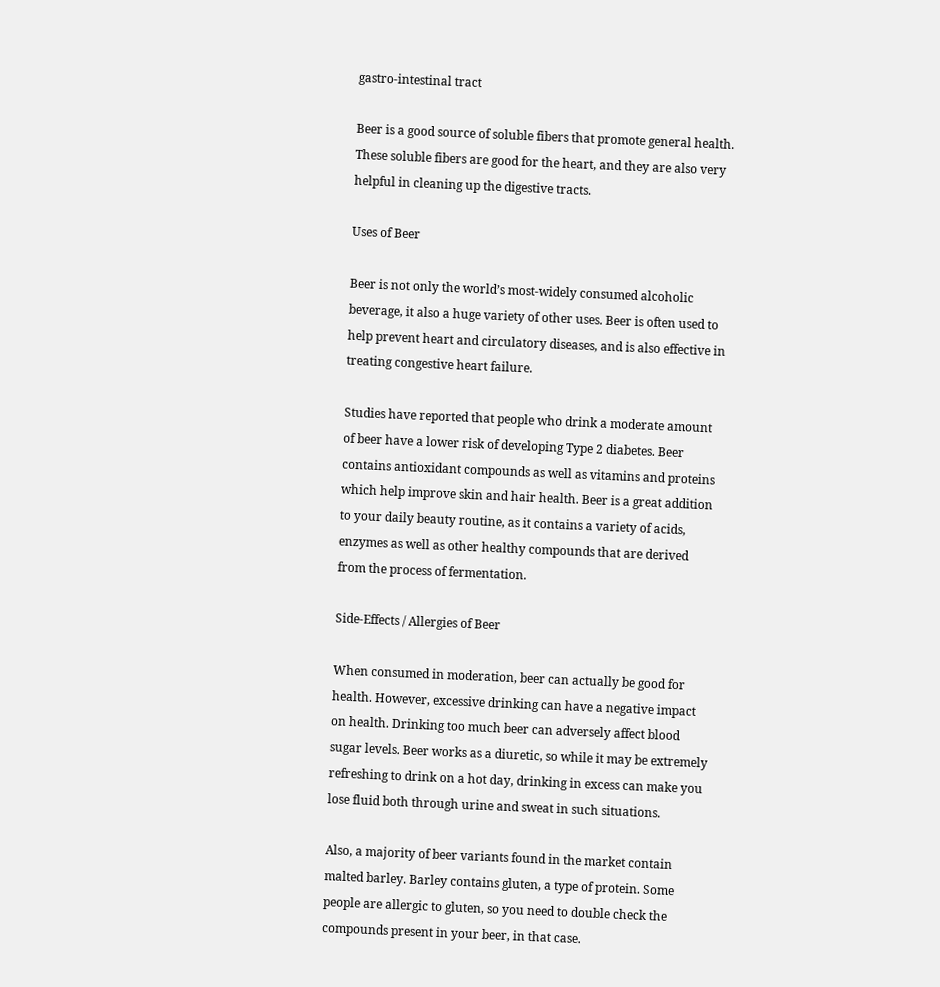gastro-intestinal tract

Beer is a good source of soluble fibers that promote general health. These soluble fibers are good for the heart, and they are also very helpful in cleaning up the digestive tracts.

Uses of Beer

Beer is not only the world’s most-widely consumed alcoholic beverage, it also a huge variety of other uses. Beer is often used to help prevent heart and circulatory diseases, and is also effective in treating congestive heart failure.

Studies have reported that people who drink a moderate amount of beer have a lower risk of developing Type 2 diabetes. Beer contains antioxidant compounds as well as vitamins and proteins which help improve skin and hair health. Beer is a great addition to your daily beauty routine, as it contains a variety of acids, enzymes as well as other healthy compounds that are derived from the process of fermentation.

Side-Effects / Allergies of Beer

When consumed in moderation, beer can actually be good for health. However, excessive drinking can have a negative impact on health. Drinking too much beer can adversely affect blood sugar levels. Beer works as a diuretic, so while it may be extremely refreshing to drink on a hot day, drinking in excess can make you lose fluid both through urine and sweat in such situations.

Also, a majority of beer variants found in the market contain malted barley. Barley contains gluten, a type of protein. Some people are allergic to gluten, so you need to double check the compounds present in your beer, in that case.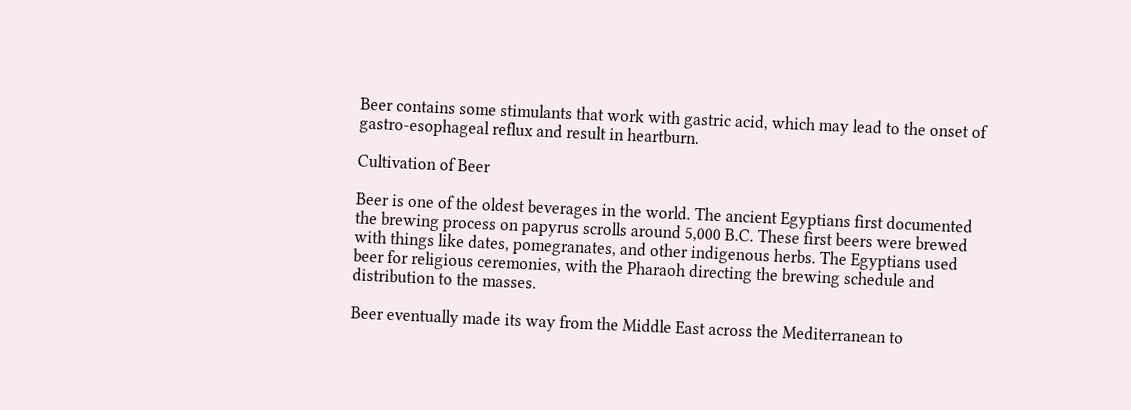Beer contains some stimulants that work with gastric acid, which may lead to the onset of gastro-esophageal reflux and result in heartburn.

Cultivation of Beer

Beer is one of the oldest beverages in the world. The ancient Egyptians first documented the brewing process on papyrus scrolls around 5,000 B.C. These first beers were brewed with things like dates, pomegranates, and other indigenous herbs. The Egyptians used beer for religious ceremonies, with the Pharaoh directing the brewing schedule and distribution to the masses.

Beer eventually made its way from the Middle East across the Mediterranean to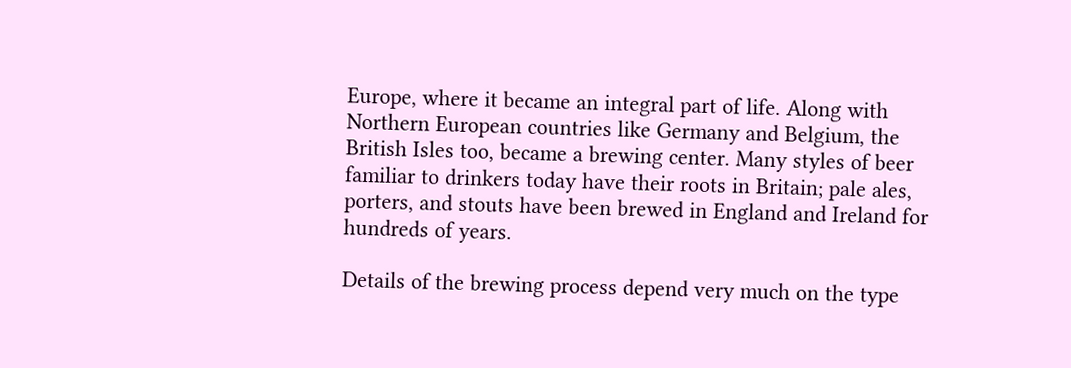Europe, where it became an integral part of life. Along with Northern European countries like Germany and Belgium, the British Isles too, became a brewing center. Many styles of beer familiar to drinkers today have their roots in Britain; pale ales, porters, and stouts have been brewed in England and Ireland for hundreds of years.

Details of the brewing process depend very much on the type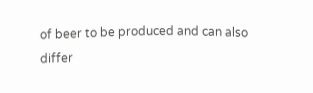of beer to be produced and can also differ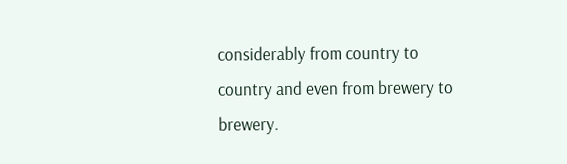considerably from country to country and even from brewery to brewery.